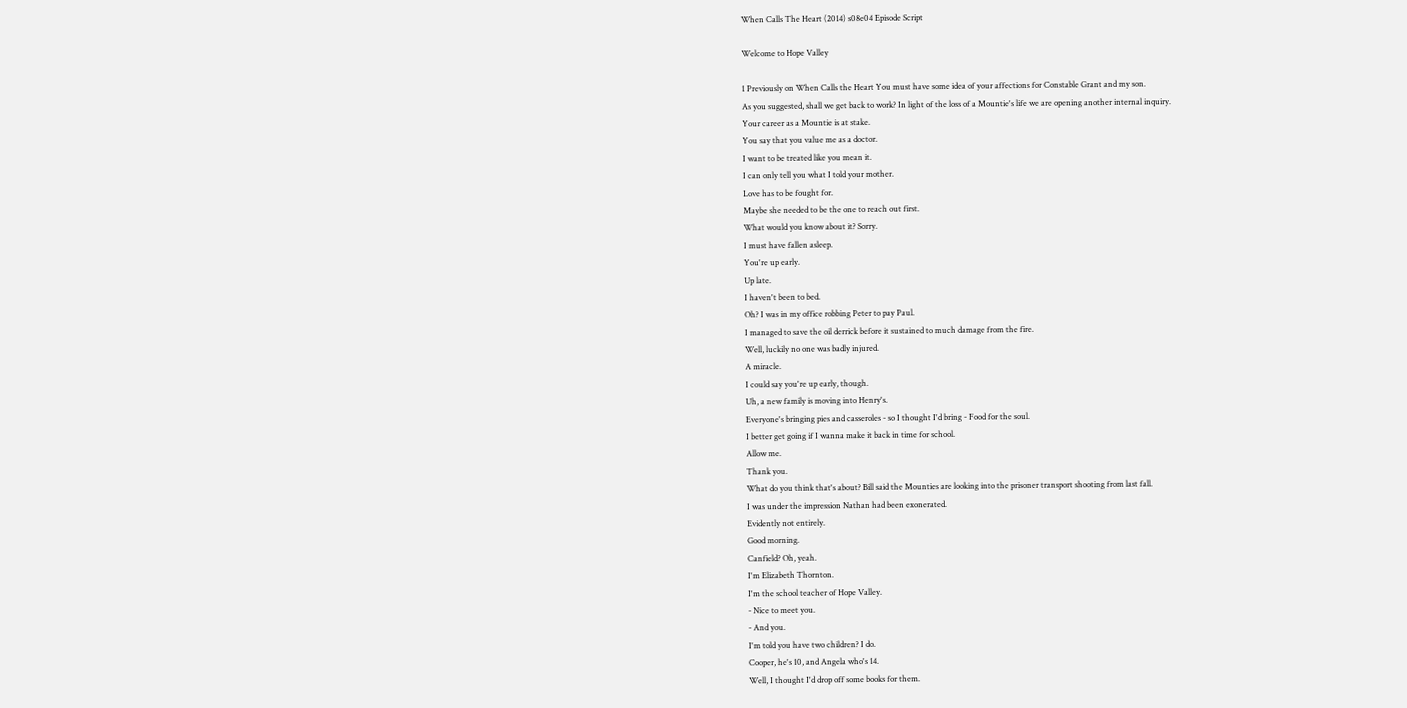When Calls The Heart (2014) s08e04 Episode Script

Welcome to Hope Valley

1 Previously on When Calls the Heart You must have some idea of your affections for Constable Grant and my son.
As you suggested, shall we get back to work? In light of the loss of a Mountie's life we are opening another internal inquiry.
Your career as a Mountie is at stake.
You say that you value me as a doctor.
I want to be treated like you mean it.
I can only tell you what I told your mother.
Love has to be fought for.
Maybe she needed to be the one to reach out first.
What would you know about it? Sorry.
I must have fallen asleep.
You're up early.
Up late.
I haven't been to bed.
Oh? I was in my office robbing Peter to pay Paul.
I managed to save the oil derrick before it sustained to much damage from the fire.
Well, luckily no one was badly injured.
A miracle.
I could say you're up early, though.
Uh, a new family is moving into Henry's.
Everyone's bringing pies and casseroles - so I thought I'd bring - Food for the soul.
I better get going if I wanna make it back in time for school.
Allow me.
Thank you.
What do you think that's about? Bill said the Mounties are looking into the prisoner transport shooting from last fall.
I was under the impression Nathan had been exonerated.
Evidently not entirely.
Good morning.
Canfield? Oh, yeah.
I'm Elizabeth Thornton.
I'm the school teacher of Hope Valley.
- Nice to meet you.
- And you.
I'm told you have two children? I do.
Cooper, he's 10, and Angela who's 14.
Well, I thought I'd drop off some books for them.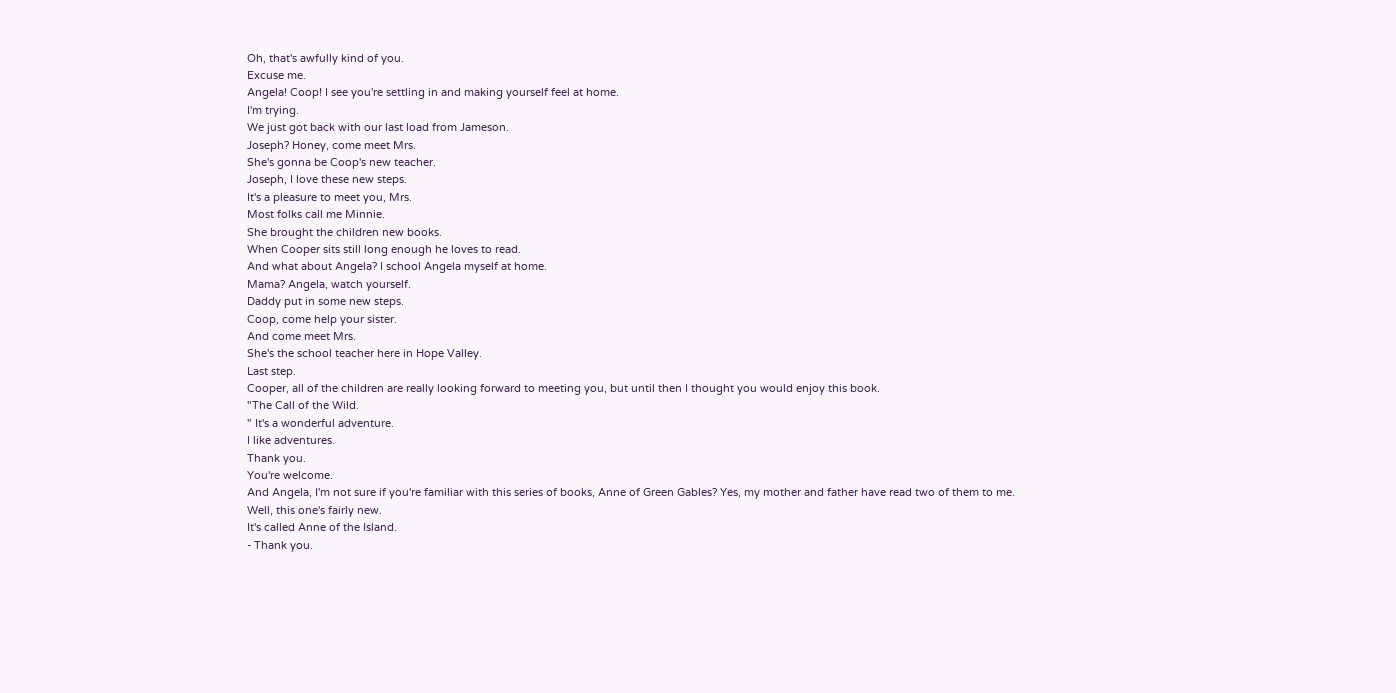Oh, that's awfully kind of you.
Excuse me.
Angela! Coop! I see you're settling in and making yourself feel at home.
I'm trying.
We just got back with our last load from Jameson.
Joseph? Honey, come meet Mrs.
She's gonna be Coop's new teacher.
Joseph, I love these new steps.
It's a pleasure to meet you, Mrs.
Most folks call me Minnie.
She brought the children new books.
When Cooper sits still long enough he loves to read.
And what about Angela? I school Angela myself at home.
Mama? Angela, watch yourself.
Daddy put in some new steps.
Coop, come help your sister.
And come meet Mrs.
She's the school teacher here in Hope Valley.
Last step.
Cooper, all of the children are really looking forward to meeting you, but until then I thought you would enjoy this book.
"The Call of the Wild.
" It's a wonderful adventure.
I like adventures.
Thank you.
You're welcome.
And Angela, I'm not sure if you're familiar with this series of books, Anne of Green Gables? Yes, my mother and father have read two of them to me.
Well, this one's fairly new.
It's called Anne of the Island.
- Thank you.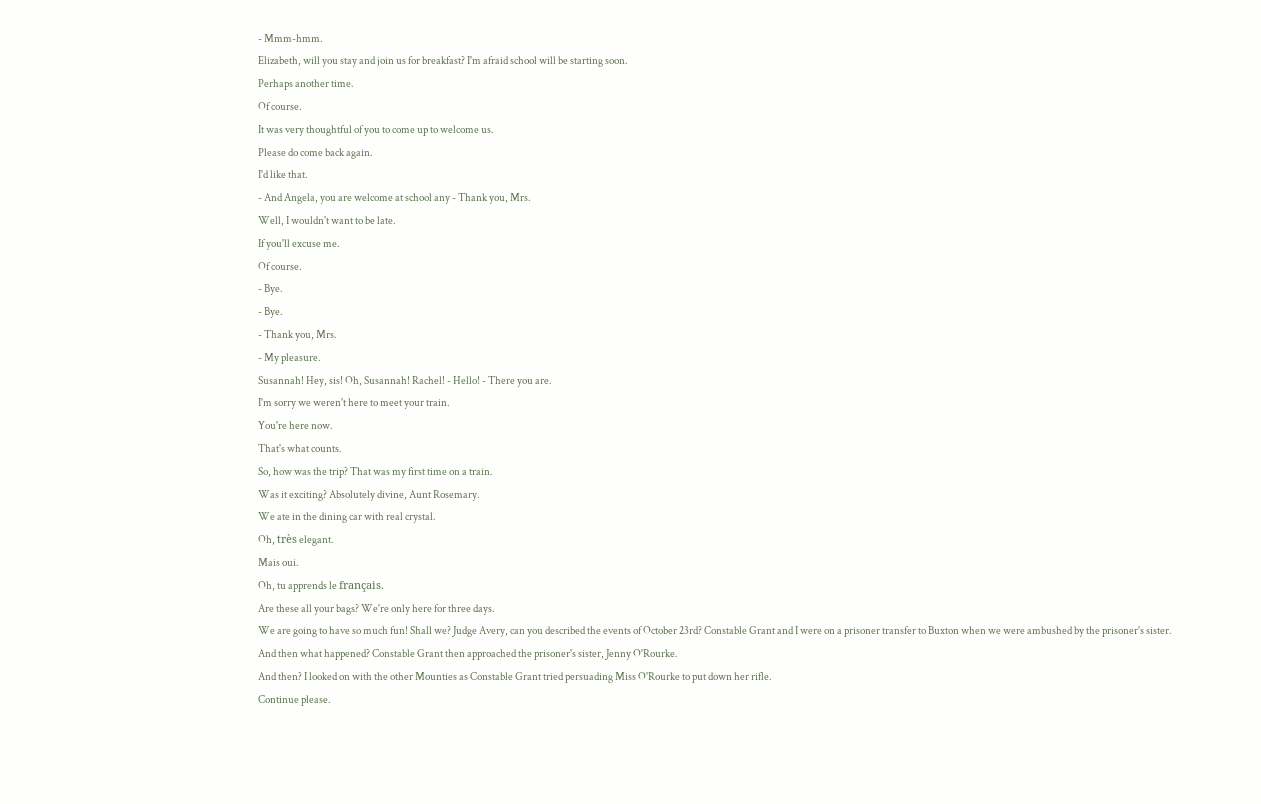- Mmm-hmm.
Elizabeth, will you stay and join us for breakfast? I'm afraid school will be starting soon.
Perhaps another time.
Of course.
It was very thoughtful of you to come up to welcome us.
Please do come back again.
I'd like that.
- And Angela, you are welcome at school any - Thank you, Mrs.
Well, I wouldn't want to be late.
If you'll excuse me.
Of course.
- Bye.
- Bye.
- Thank you, Mrs.
- My pleasure.
Susannah! Hey, sis! Oh, Susannah! Rachel! - Hello! - There you are.
I'm sorry we weren't here to meet your train.
You're here now.
That's what counts.
So, how was the trip? That was my first time on a train.
Was it exciting? Absolutely divine, Aunt Rosemary.
We ate in the dining car with real crystal.
Oh, très elegant.
Mais oui.
Oh, tu apprends le français.
Are these all your bags? We're only here for three days.
We are going to have so much fun! Shall we? Judge Avery, can you described the events of October 23rd? Constable Grant and I were on a prisoner transfer to Buxton when we were ambushed by the prisoner's sister.
And then what happened? Constable Grant then approached the prisoner's sister, Jenny O'Rourke.
And then? I looked on with the other Mounties as Constable Grant tried persuading Miss O'Rourke to put down her rifle.
Continue please.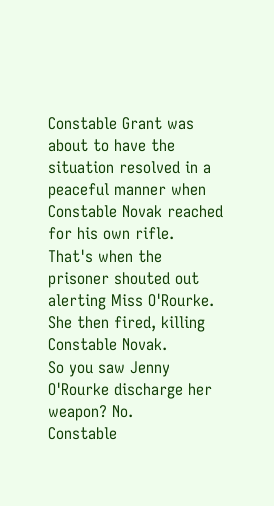Constable Grant was about to have the situation resolved in a peaceful manner when Constable Novak reached for his own rifle.
That's when the prisoner shouted out alerting Miss O'Rourke.
She then fired, killing Constable Novak.
So you saw Jenny O'Rourke discharge her weapon? No.
Constable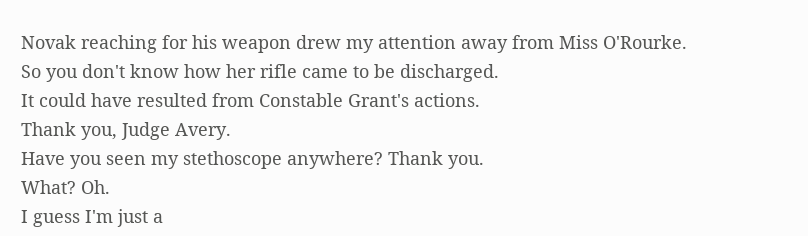Novak reaching for his weapon drew my attention away from Miss O'Rourke.
So you don't know how her rifle came to be discharged.
It could have resulted from Constable Grant's actions.
Thank you, Judge Avery.
Have you seen my stethoscope anywhere? Thank you.
What? Oh.
I guess I'm just a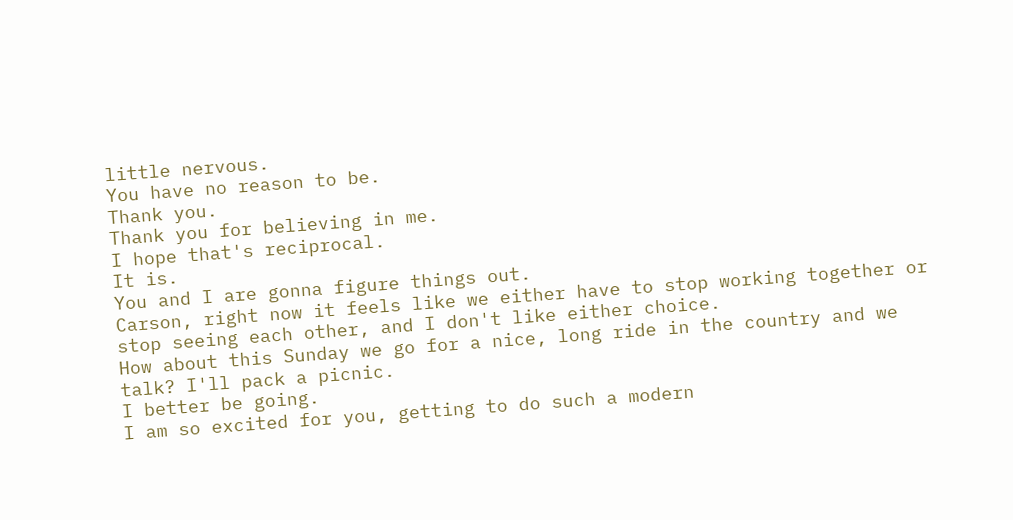little nervous.
You have no reason to be.
Thank you.
Thank you for believing in me.
I hope that's reciprocal.
It is.
You and I are gonna figure things out.
Carson, right now it feels like we either have to stop working together or stop seeing each other, and I don't like either choice.
How about this Sunday we go for a nice, long ride in the country and we talk? I'll pack a picnic.
I better be going.
I am so excited for you, getting to do such a modern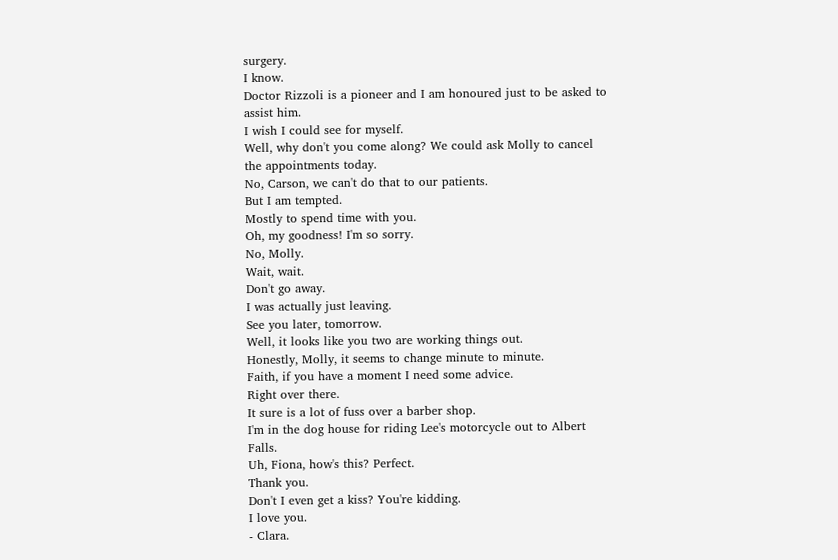surgery.
I know.
Doctor Rizzoli is a pioneer and I am honoured just to be asked to assist him.
I wish I could see for myself.
Well, why don't you come along? We could ask Molly to cancel the appointments today.
No, Carson, we can't do that to our patients.
But I am tempted.
Mostly to spend time with you.
Oh, my goodness! I'm so sorry.
No, Molly.
Wait, wait.
Don't go away.
I was actually just leaving.
See you later, tomorrow.
Well, it looks like you two are working things out.
Honestly, Molly, it seems to change minute to minute.
Faith, if you have a moment I need some advice.
Right over there.
It sure is a lot of fuss over a barber shop.
I'm in the dog house for riding Lee's motorcycle out to Albert Falls.
Uh, Fiona, how's this? Perfect.
Thank you.
Don't I even get a kiss? You're kidding.
I love you.
- Clara.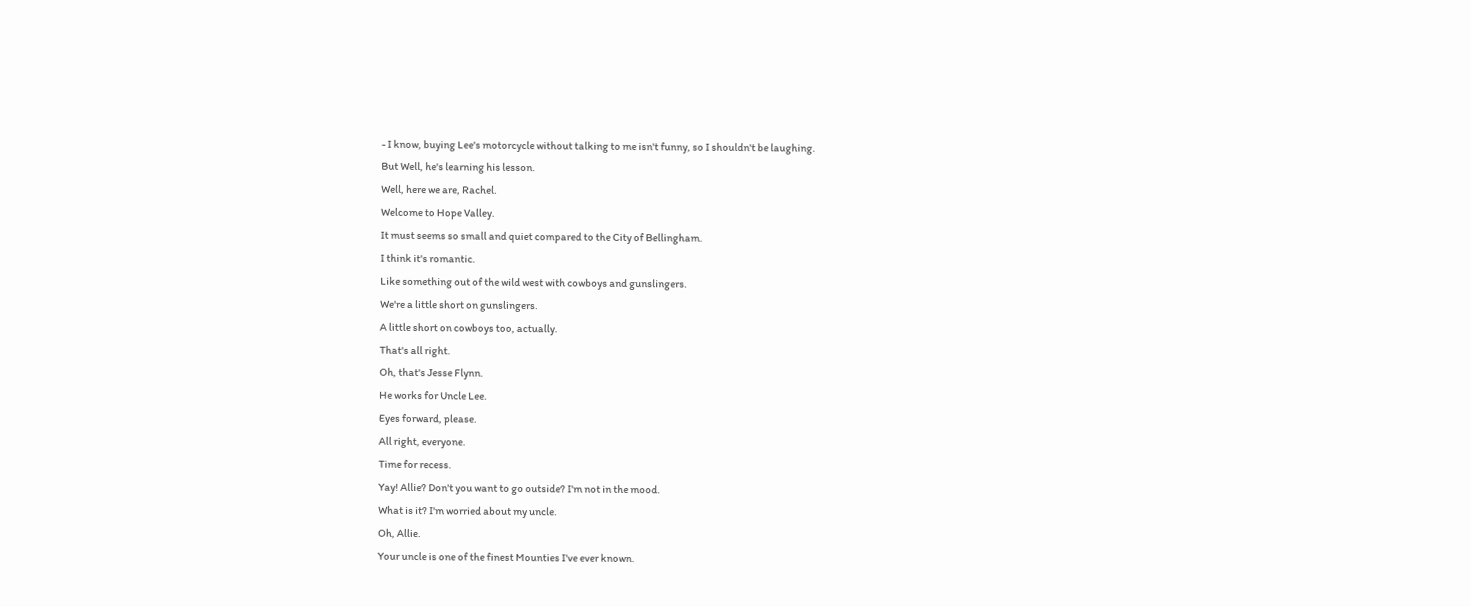- I know, buying Lee's motorcycle without talking to me isn't funny, so I shouldn't be laughing.
But Well, he's learning his lesson.
Well, here we are, Rachel.
Welcome to Hope Valley.
It must seems so small and quiet compared to the City of Bellingham.
I think it's romantic.
Like something out of the wild west with cowboys and gunslingers.
We're a little short on gunslingers.
A little short on cowboys too, actually.
That's all right.
Oh, that's Jesse Flynn.
He works for Uncle Lee.
Eyes forward, please.
All right, everyone.
Time for recess.
Yay! Allie? Don't you want to go outside? I'm not in the mood.
What is it? I'm worried about my uncle.
Oh, Allie.
Your uncle is one of the finest Mounties I've ever known.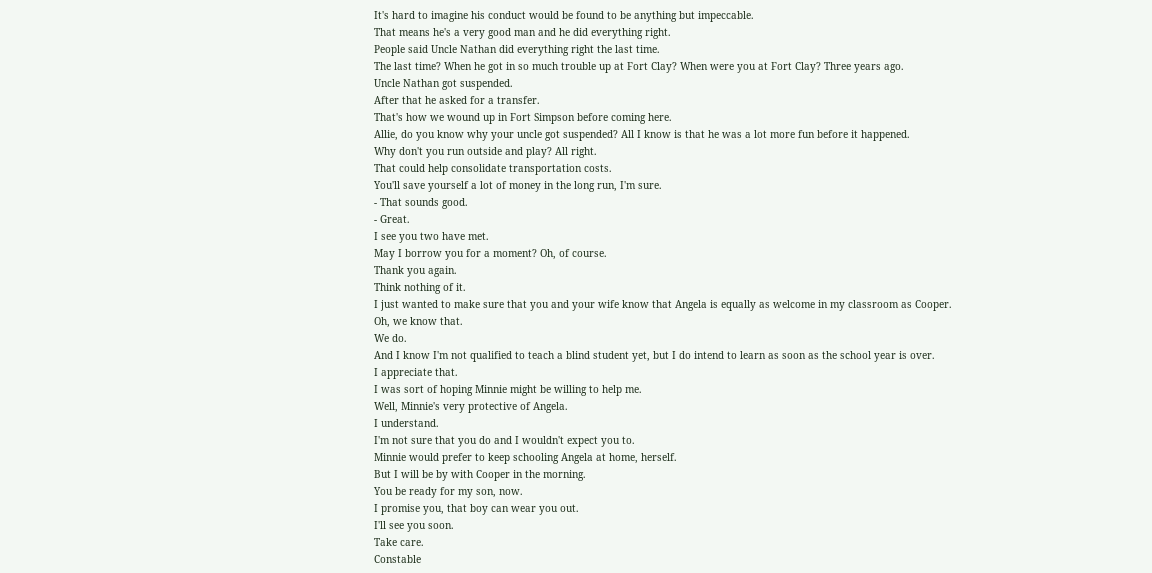It's hard to imagine his conduct would be found to be anything but impeccable.
That means he's a very good man and he did everything right.
People said Uncle Nathan did everything right the last time.
The last time? When he got in so much trouble up at Fort Clay? When were you at Fort Clay? Three years ago.
Uncle Nathan got suspended.
After that he asked for a transfer.
That's how we wound up in Fort Simpson before coming here.
Allie, do you know why your uncle got suspended? All I know is that he was a lot more fun before it happened.
Why don't you run outside and play? All right.
That could help consolidate transportation costs.
You'll save yourself a lot of money in the long run, I'm sure.
- That sounds good.
- Great.
I see you two have met.
May I borrow you for a moment? Oh, of course.
Thank you again.
Think nothing of it.
I just wanted to make sure that you and your wife know that Angela is equally as welcome in my classroom as Cooper.
Oh, we know that.
We do.
And I know I'm not qualified to teach a blind student yet, but I do intend to learn as soon as the school year is over.
I appreciate that.
I was sort of hoping Minnie might be willing to help me.
Well, Minnie's very protective of Angela.
I understand.
I'm not sure that you do and I wouldn't expect you to.
Minnie would prefer to keep schooling Angela at home, herself.
But I will be by with Cooper in the morning.
You be ready for my son, now.
I promise you, that boy can wear you out.
I'll see you soon.
Take care.
Constable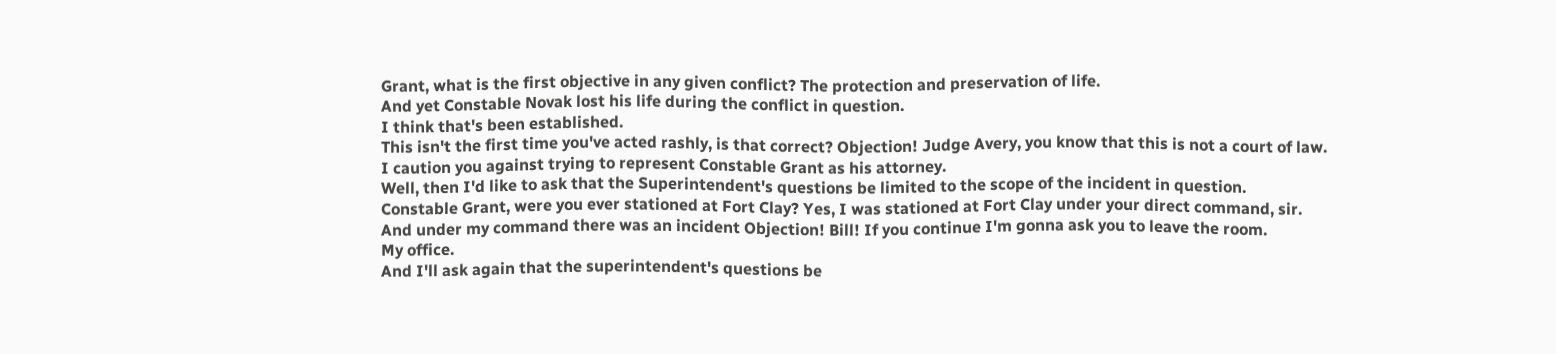Grant, what is the first objective in any given conflict? The protection and preservation of life.
And yet Constable Novak lost his life during the conflict in question.
I think that's been established.
This isn't the first time you've acted rashly, is that correct? Objection! Judge Avery, you know that this is not a court of law.
I caution you against trying to represent Constable Grant as his attorney.
Well, then I'd like to ask that the Superintendent's questions be limited to the scope of the incident in question.
Constable Grant, were you ever stationed at Fort Clay? Yes, I was stationed at Fort Clay under your direct command, sir.
And under my command there was an incident Objection! Bill! If you continue I'm gonna ask you to leave the room.
My office.
And I'll ask again that the superintendent's questions be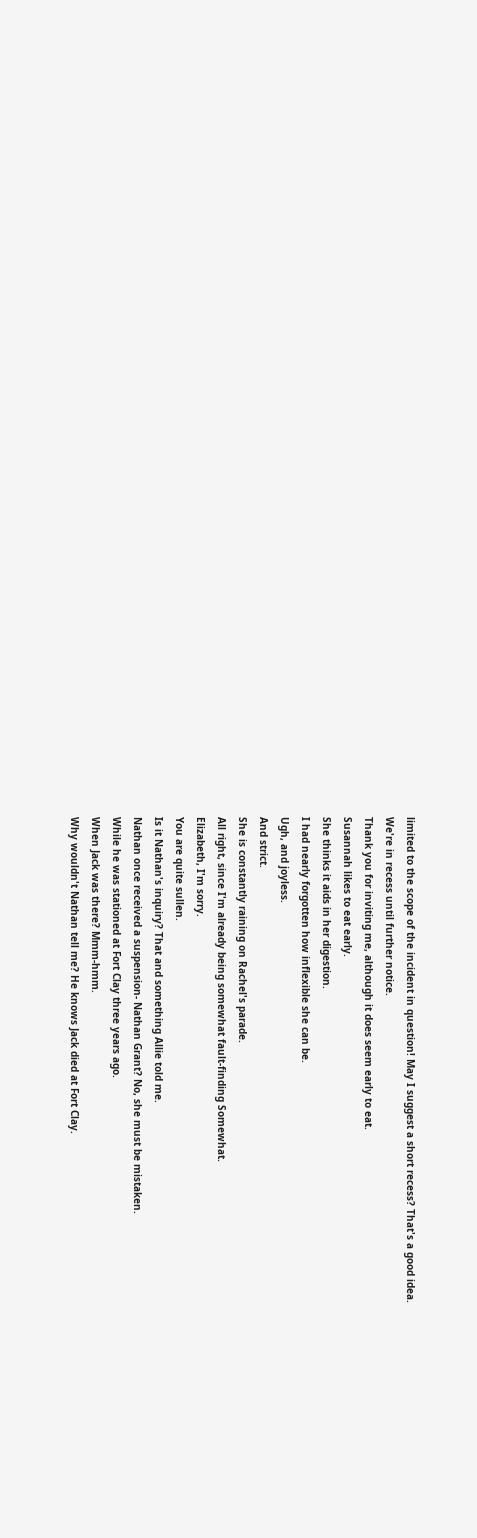limited to the scope of the incident in question! May I suggest a short recess? That's a good idea.
We're in recess until further notice.
Thank you for inviting me, although it does seem early to eat.
Susannah likes to eat early.
She thinks it aids in her digestion.
I had nearly forgotten how inflexible she can be.
Ugh, and joyless.
And strict.
She is constantly raining on Rachel's parade.
All right, since I'm already being somewhat fault-finding Somewhat.
Elizabeth, I'm sorry.
You are quite sullen.
Is it Nathan's inquiry? That and something Allie told me.
Nathan once received a suspension- Nathan Grant? No, she must be mistaken.
While he was stationed at Fort Clay three years ago.
When Jack was there? Mmm-hmm.
Why wouldn't Nathan tell me? He knows Jack died at Fort Clay.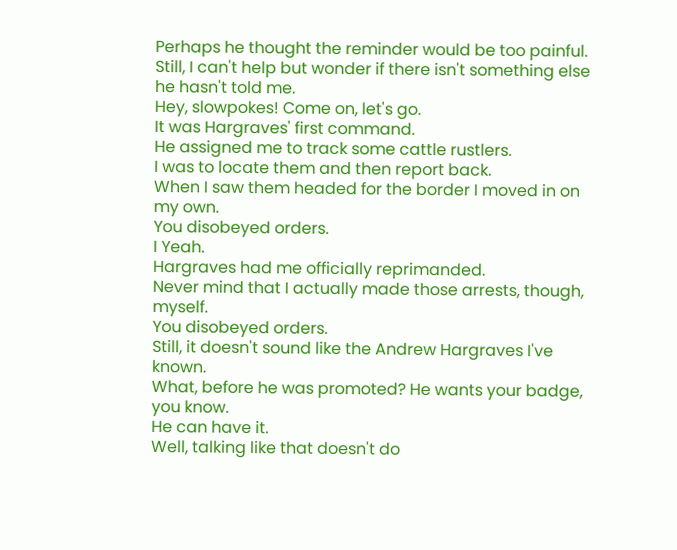Perhaps he thought the reminder would be too painful.
Still, I can't help but wonder if there isn't something else he hasn't told me.
Hey, slowpokes! Come on, let's go.
It was Hargraves' first command.
He assigned me to track some cattle rustlers.
I was to locate them and then report back.
When I saw them headed for the border I moved in on my own.
You disobeyed orders.
I Yeah.
Hargraves had me officially reprimanded.
Never mind that I actually made those arrests, though, myself.
You disobeyed orders.
Still, it doesn't sound like the Andrew Hargraves I've known.
What, before he was promoted? He wants your badge, you know.
He can have it.
Well, talking like that doesn't do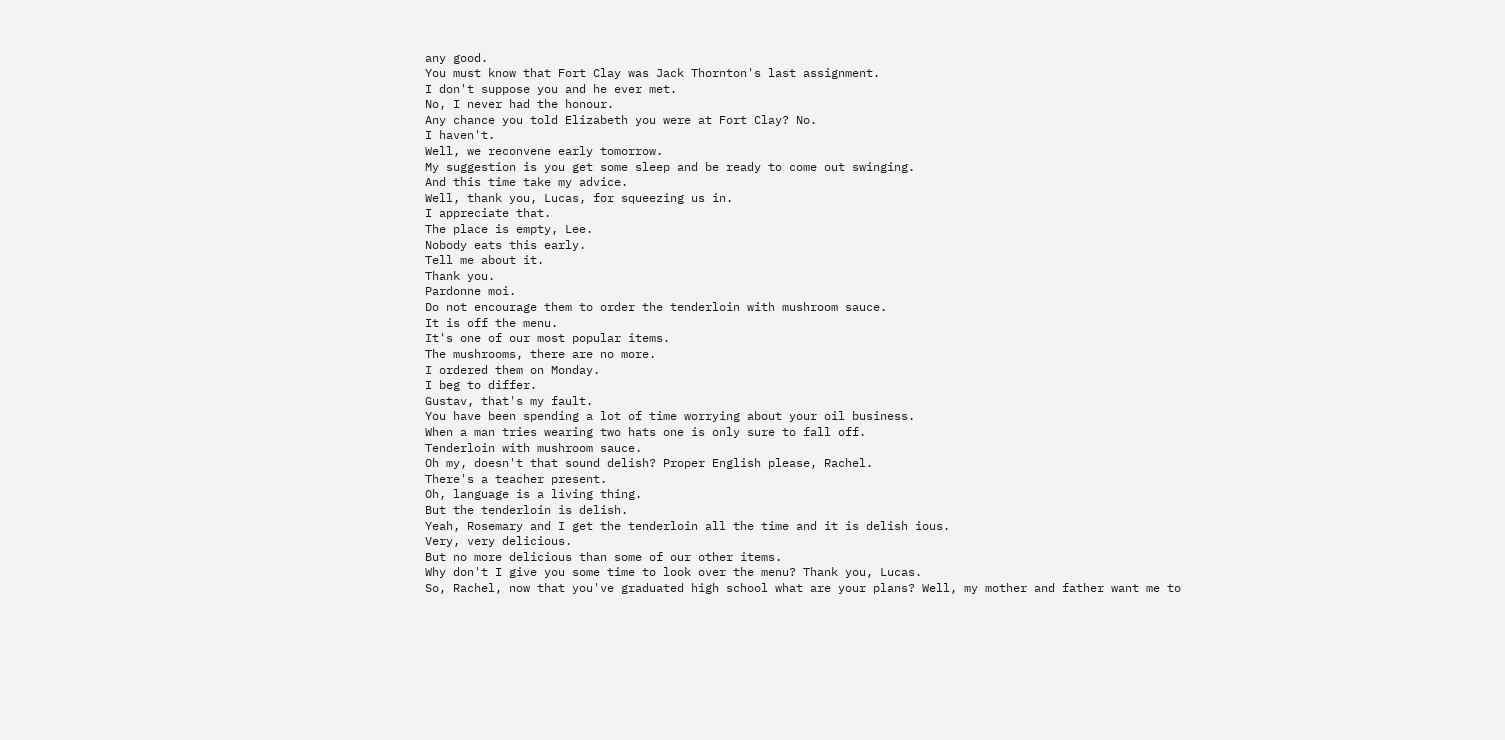any good.
You must know that Fort Clay was Jack Thornton's last assignment.
I don't suppose you and he ever met.
No, I never had the honour.
Any chance you told Elizabeth you were at Fort Clay? No.
I haven't.
Well, we reconvene early tomorrow.
My suggestion is you get some sleep and be ready to come out swinging.
And this time take my advice.
Well, thank you, Lucas, for squeezing us in.
I appreciate that.
The place is empty, Lee.
Nobody eats this early.
Tell me about it.
Thank you.
Pardonne moi.
Do not encourage them to order the tenderloin with mushroom sauce.
It is off the menu.
It's one of our most popular items.
The mushrooms, there are no more.
I ordered them on Monday.
I beg to differ.
Gustav, that's my fault.
You have been spending a lot of time worrying about your oil business.
When a man tries wearing two hats one is only sure to fall off.
Tenderloin with mushroom sauce.
Oh my, doesn't that sound delish? Proper English please, Rachel.
There's a teacher present.
Oh, language is a living thing.
But the tenderloin is delish.
Yeah, Rosemary and I get the tenderloin all the time and it is delish ious.
Very, very delicious.
But no more delicious than some of our other items.
Why don't I give you some time to look over the menu? Thank you, Lucas.
So, Rachel, now that you've graduated high school what are your plans? Well, my mother and father want me to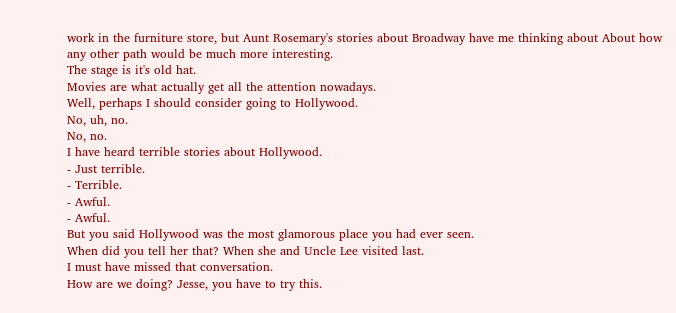work in the furniture store, but Aunt Rosemary's stories about Broadway have me thinking about About how any other path would be much more interesting.
The stage is it's old hat.
Movies are what actually get all the attention nowadays.
Well, perhaps I should consider going to Hollywood.
No, uh, no.
No, no.
I have heard terrible stories about Hollywood.
- Just terrible.
- Terrible.
- Awful.
- Awful.
But you said Hollywood was the most glamorous place you had ever seen.
When did you tell her that? When she and Uncle Lee visited last.
I must have missed that conversation.
How are we doing? Jesse, you have to try this.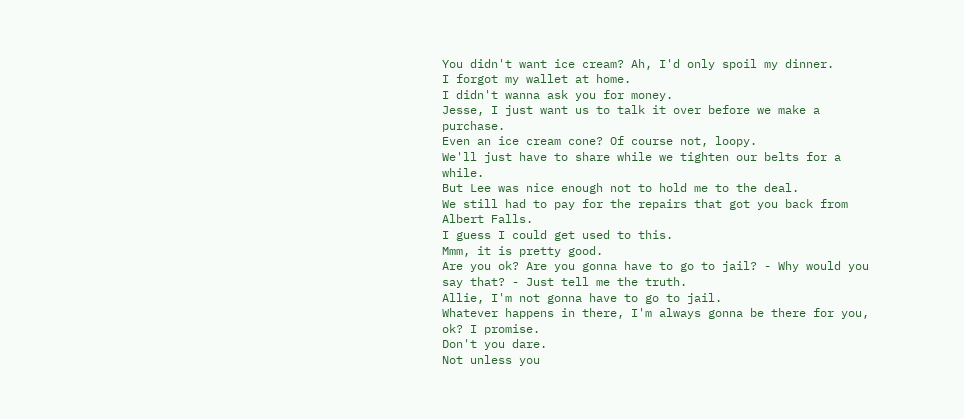You didn't want ice cream? Ah, I'd only spoil my dinner.
I forgot my wallet at home.
I didn't wanna ask you for money.
Jesse, I just want us to talk it over before we make a purchase.
Even an ice cream cone? Of course not, loopy.
We'll just have to share while we tighten our belts for a while.
But Lee was nice enough not to hold me to the deal.
We still had to pay for the repairs that got you back from Albert Falls.
I guess I could get used to this.
Mmm, it is pretty good.
Are you ok? Are you gonna have to go to jail? - Why would you say that? - Just tell me the truth.
Allie, I'm not gonna have to go to jail.
Whatever happens in there, I'm always gonna be there for you, ok? I promise.
Don't you dare.
Not unless you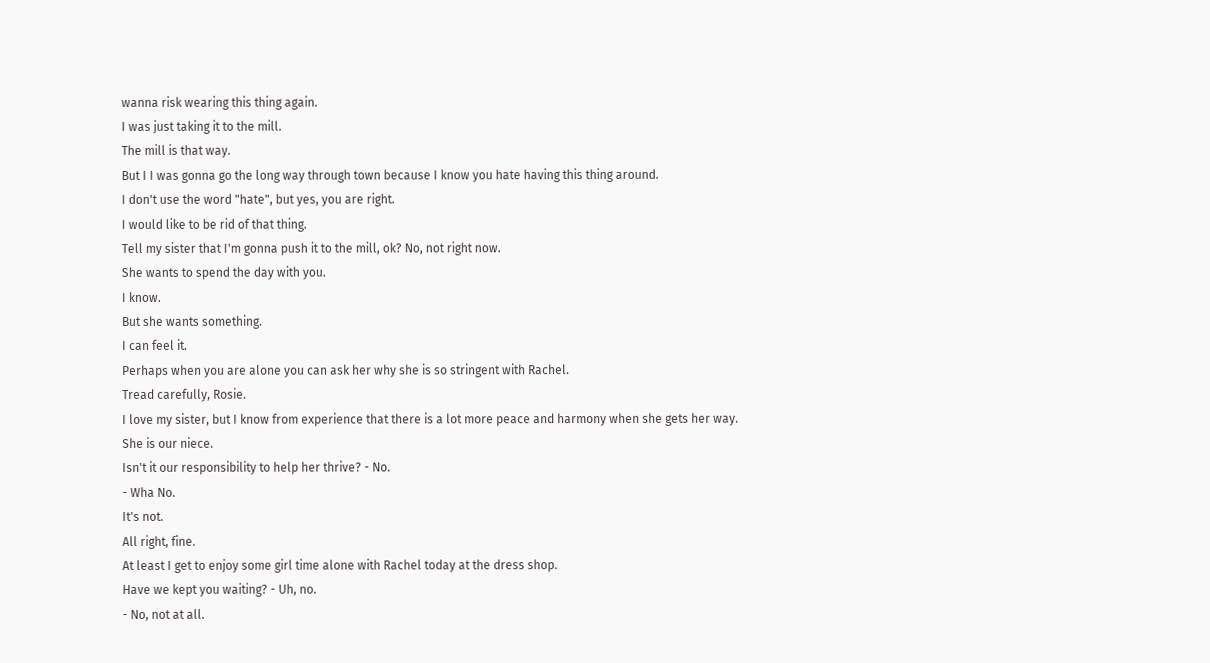wanna risk wearing this thing again.
I was just taking it to the mill.
The mill is that way.
But I I was gonna go the long way through town because I know you hate having this thing around.
I don't use the word "hate", but yes, you are right.
I would like to be rid of that thing.
Tell my sister that I'm gonna push it to the mill, ok? No, not right now.
She wants to spend the day with you.
I know.
But she wants something.
I can feel it.
Perhaps when you are alone you can ask her why she is so stringent with Rachel.
Tread carefully, Rosie.
I love my sister, but I know from experience that there is a lot more peace and harmony when she gets her way.
She is our niece.
Isn't it our responsibility to help her thrive? - No.
- Wha No.
It's not.
All right, fine.
At least I get to enjoy some girl time alone with Rachel today at the dress shop.
Have we kept you waiting? - Uh, no.
- No, not at all.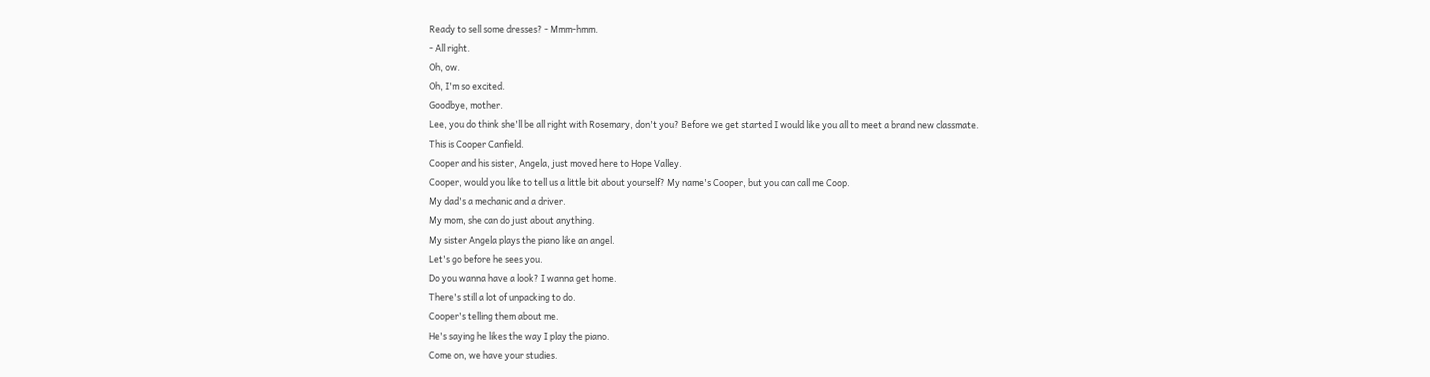Ready to sell some dresses? - Mmm-hmm.
- All right.
Oh, ow.
Oh, I'm so excited.
Goodbye, mother.
Lee, you do think she'll be all right with Rosemary, don't you? Before we get started I would like you all to meet a brand new classmate.
This is Cooper Canfield.
Cooper and his sister, Angela, just moved here to Hope Valley.
Cooper, would you like to tell us a little bit about yourself? My name's Cooper, but you can call me Coop.
My dad's a mechanic and a driver.
My mom, she can do just about anything.
My sister Angela plays the piano like an angel.
Let's go before he sees you.
Do you wanna have a look? I wanna get home.
There's still a lot of unpacking to do.
Cooper's telling them about me.
He's saying he likes the way I play the piano.
Come on, we have your studies.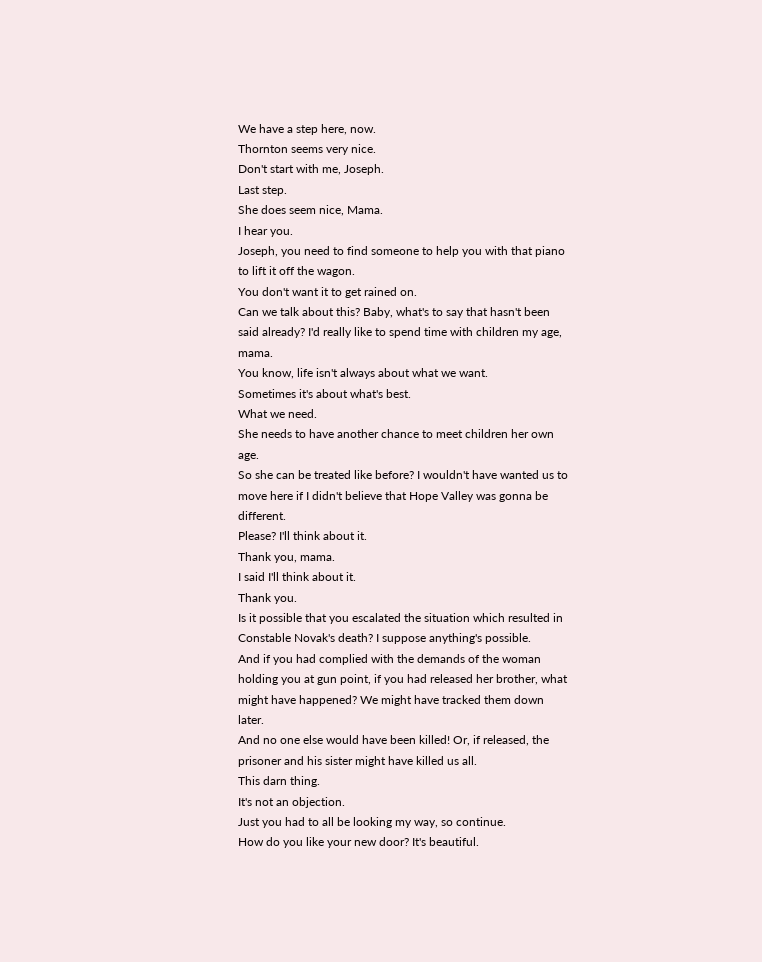We have a step here, now.
Thornton seems very nice.
Don't start with me, Joseph.
Last step.
She does seem nice, Mama.
I hear you.
Joseph, you need to find someone to help you with that piano to lift it off the wagon.
You don't want it to get rained on.
Can we talk about this? Baby, what's to say that hasn't been said already? I'd really like to spend time with children my age, mama.
You know, life isn't always about what we want.
Sometimes it's about what's best.
What we need.
She needs to have another chance to meet children her own age.
So she can be treated like before? I wouldn't have wanted us to move here if I didn't believe that Hope Valley was gonna be different.
Please? I'll think about it.
Thank you, mama.
I said I'll think about it.
Thank you.
Is it possible that you escalated the situation which resulted in Constable Novak's death? I suppose anything's possible.
And if you had complied with the demands of the woman holding you at gun point, if you had released her brother, what might have happened? We might have tracked them down later.
And no one else would have been killed! Or, if released, the prisoner and his sister might have killed us all.
This darn thing.
It's not an objection.
Just you had to all be looking my way, so continue.
How do you like your new door? It's beautiful.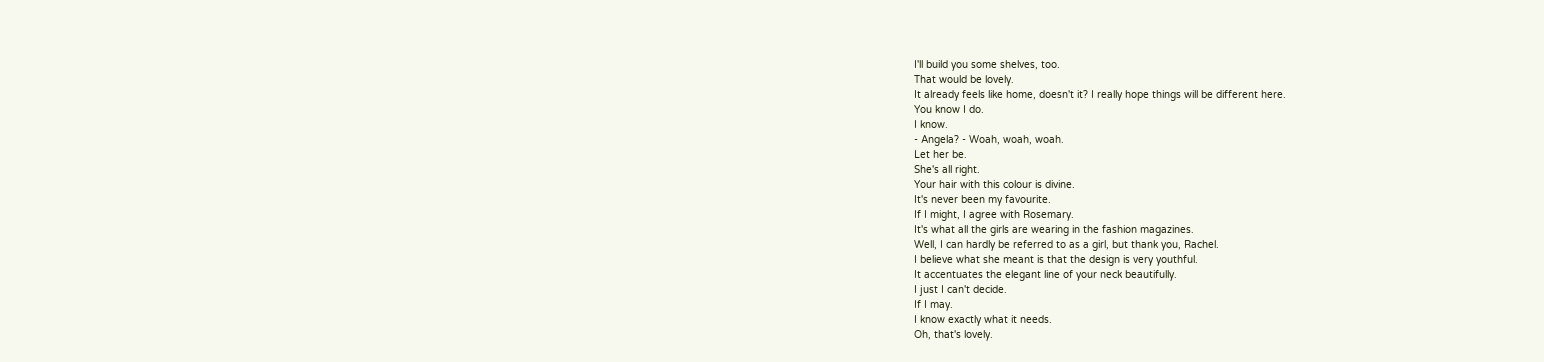I'll build you some shelves, too.
That would be lovely.
It already feels like home, doesn't it? I really hope things will be different here.
You know I do.
I know.
- Angela? - Woah, woah, woah.
Let her be.
She's all right.
Your hair with this colour is divine.
It's never been my favourite.
If I might, I agree with Rosemary.
It's what all the girls are wearing in the fashion magazines.
Well, I can hardly be referred to as a girl, but thank you, Rachel.
I believe what she meant is that the design is very youthful.
It accentuates the elegant line of your neck beautifully.
I just I can't decide.
If I may.
I know exactly what it needs.
Oh, that's lovely.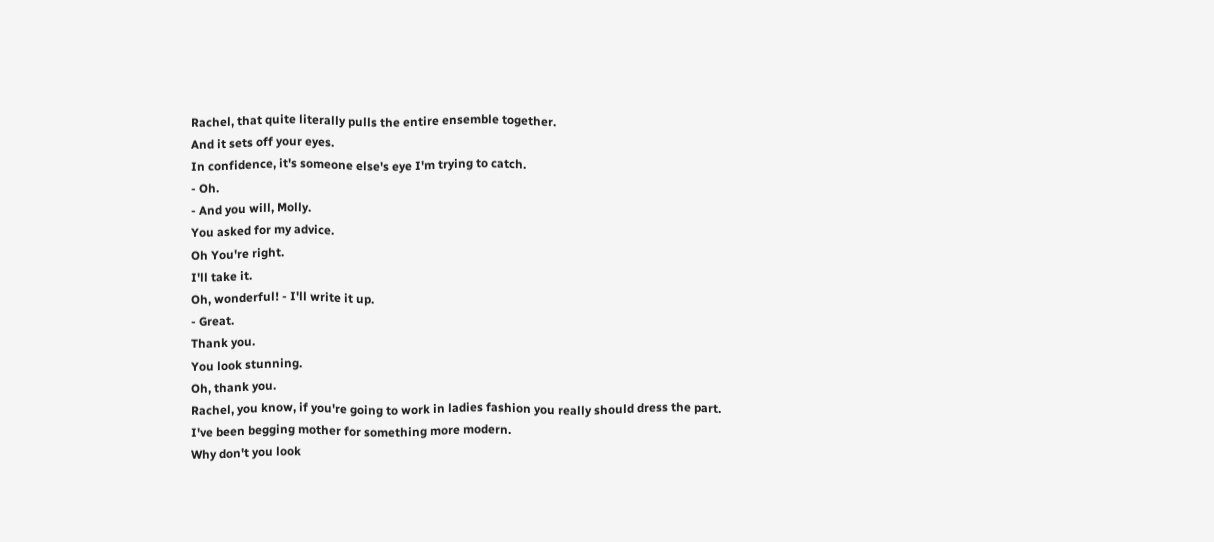Rachel, that quite literally pulls the entire ensemble together.
And it sets off your eyes.
In confidence, it's someone else's eye I'm trying to catch.
- Oh.
- And you will, Molly.
You asked for my advice.
Oh You're right.
I'll take it.
Oh, wonderful! - I'll write it up.
- Great.
Thank you.
You look stunning.
Oh, thank you.
Rachel, you know, if you're going to work in ladies fashion you really should dress the part.
I've been begging mother for something more modern.
Why don't you look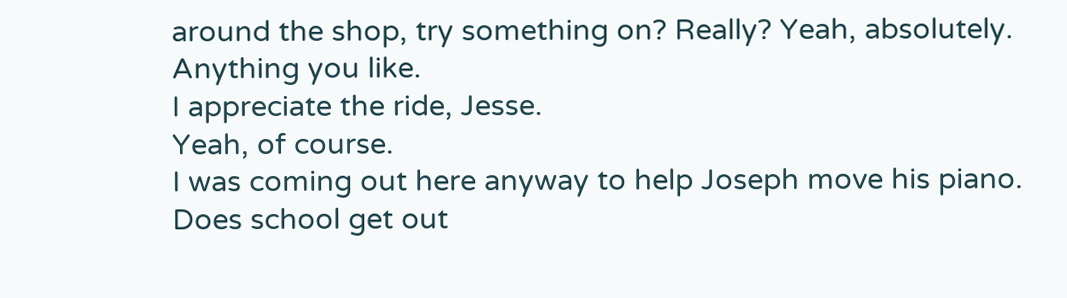around the shop, try something on? Really? Yeah, absolutely.
Anything you like.
I appreciate the ride, Jesse.
Yeah, of course.
I was coming out here anyway to help Joseph move his piano.
Does school get out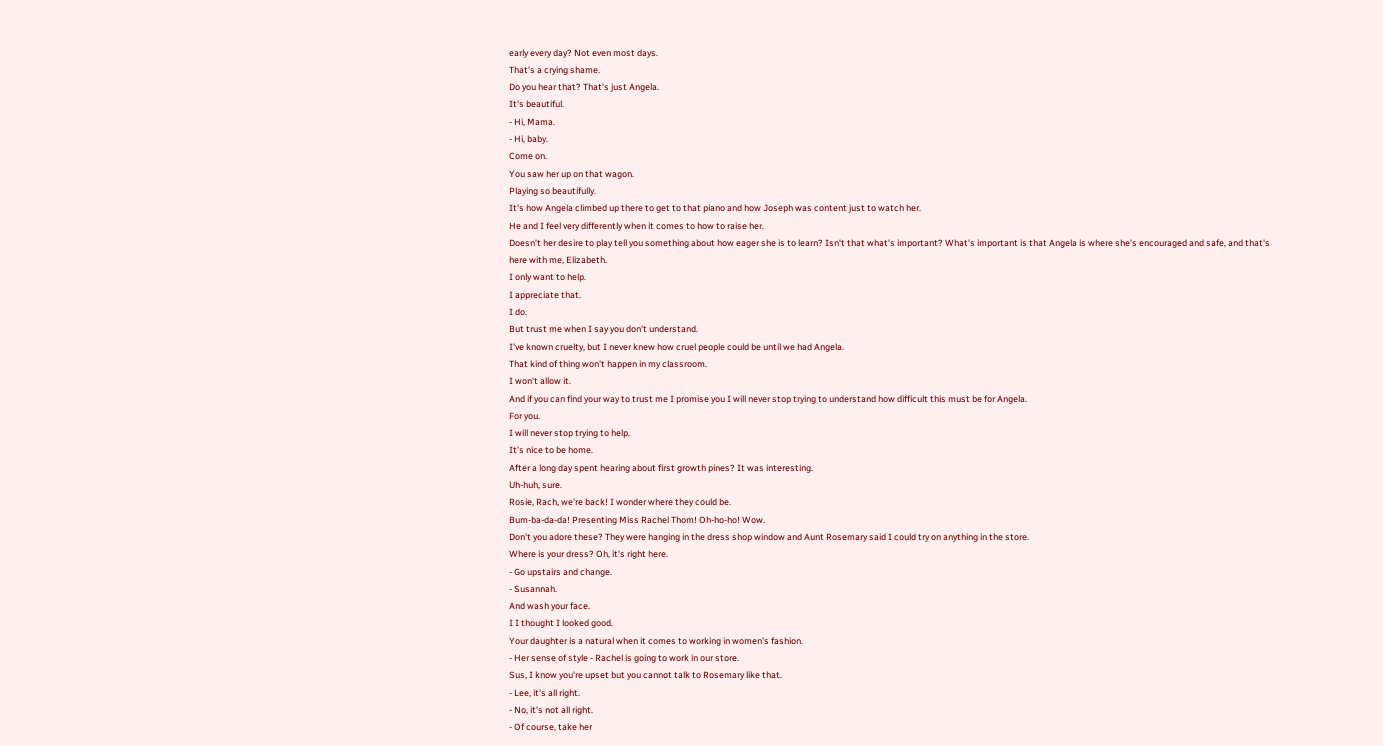early every day? Not even most days.
That's a crying shame.
Do you hear that? That's just Angela.
It's beautiful.
- Hi, Mama.
- Hi, baby.
Come on.
You saw her up on that wagon.
Playing so beautifully.
It's how Angela climbed up there to get to that piano and how Joseph was content just to watch her.
He and I feel very differently when it comes to how to raise her.
Doesn't her desire to play tell you something about how eager she is to learn? Isn't that what's important? What's important is that Angela is where she's encouraged and safe, and that's here with me, Elizabeth.
I only want to help.
I appreciate that.
I do.
But trust me when I say you don't understand.
I've known cruelty, but I never knew how cruel people could be until we had Angela.
That kind of thing won't happen in my classroom.
I won't allow it.
And if you can find your way to trust me I promise you I will never stop trying to understand how difficult this must be for Angela.
For you.
I will never stop trying to help.
It's nice to be home.
After a long day spent hearing about first growth pines? It was interesting.
Uh-huh, sure.
Rosie, Rach, we're back! I wonder where they could be.
Bum-ba-da-da! Presenting Miss Rachel Thom! Oh-ho-ho! Wow.
Don't you adore these? They were hanging in the dress shop window and Aunt Rosemary said I could try on anything in the store.
Where is your dress? Oh, it's right here.
- Go upstairs and change.
- Susannah.
And wash your face.
I I thought I looked good.
Your daughter is a natural when it comes to working in women's fashion.
- Her sense of style - Rachel is going to work in our store.
Sus, I know you're upset but you cannot talk to Rosemary like that.
- Lee, it's all right.
- No, it's not all right.
- Of course, take her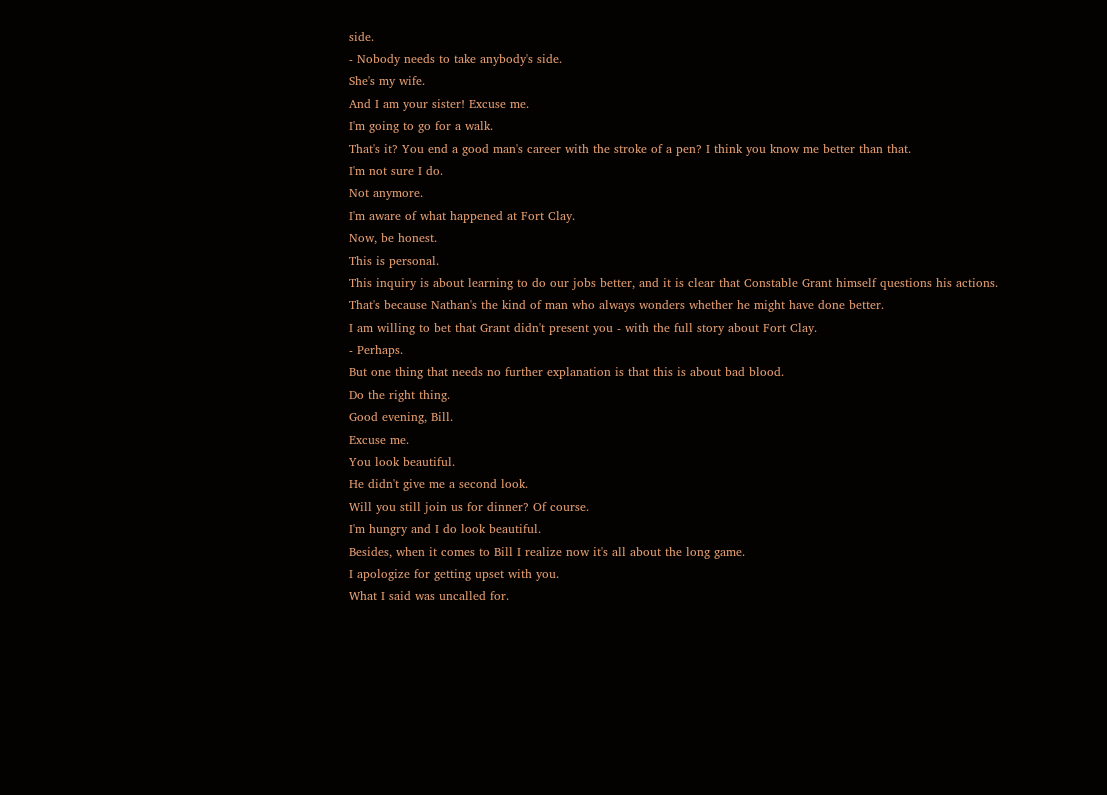side.
- Nobody needs to take anybody's side.
She's my wife.
And I am your sister! Excuse me.
I'm going to go for a walk.
That's it? You end a good man's career with the stroke of a pen? I think you know me better than that.
I'm not sure I do.
Not anymore.
I'm aware of what happened at Fort Clay.
Now, be honest.
This is personal.
This inquiry is about learning to do our jobs better, and it is clear that Constable Grant himself questions his actions.
That's because Nathan's the kind of man who always wonders whether he might have done better.
I am willing to bet that Grant didn't present you - with the full story about Fort Clay.
- Perhaps.
But one thing that needs no further explanation is that this is about bad blood.
Do the right thing.
Good evening, Bill.
Excuse me.
You look beautiful.
He didn't give me a second look.
Will you still join us for dinner? Of course.
I'm hungry and I do look beautiful.
Besides, when it comes to Bill I realize now it's all about the long game.
I apologize for getting upset with you.
What I said was uncalled for.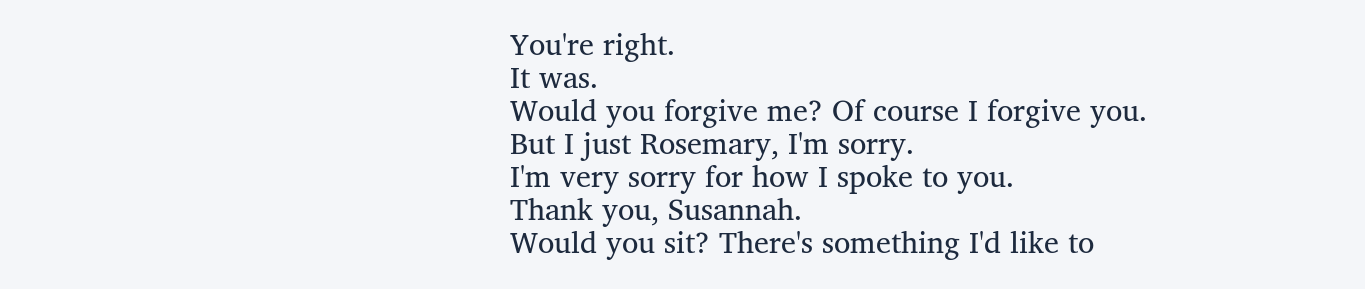You're right.
It was.
Would you forgive me? Of course I forgive you.
But I just Rosemary, I'm sorry.
I'm very sorry for how I spoke to you.
Thank you, Susannah.
Would you sit? There's something I'd like to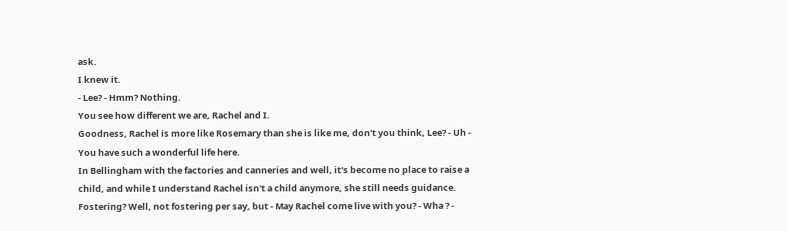ask.
I knew it.
- Lee? - Hmm? Nothing.
You see how different we are, Rachel and I.
Goodness, Rachel is more like Rosemary than she is like me, don't you think, Lee? - Uh - You have such a wonderful life here.
In Bellingham with the factories and canneries and well, it's become no place to raise a child, and while I understand Rachel isn't a child anymore, she still needs guidance.
Fostering? Well, not fostering per say, but - May Rachel come live with you? - Wha ? -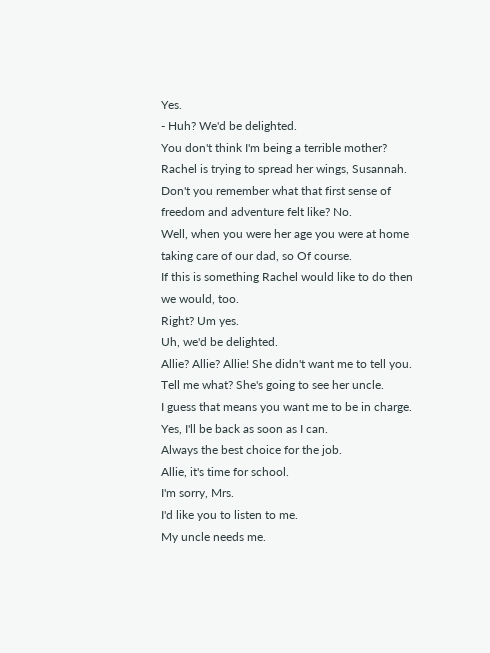Yes.
- Huh? We'd be delighted.
You don't think I'm being a terrible mother? Rachel is trying to spread her wings, Susannah.
Don't you remember what that first sense of freedom and adventure felt like? No.
Well, when you were her age you were at home taking care of our dad, so Of course.
If this is something Rachel would like to do then we would, too.
Right? Um yes.
Uh, we'd be delighted.
Allie? Allie? Allie! She didn't want me to tell you.
Tell me what? She's going to see her uncle.
I guess that means you want me to be in charge.
Yes, I'll be back as soon as I can.
Always the best choice for the job.
Allie, it's time for school.
I'm sorry, Mrs.
I'd like you to listen to me.
My uncle needs me.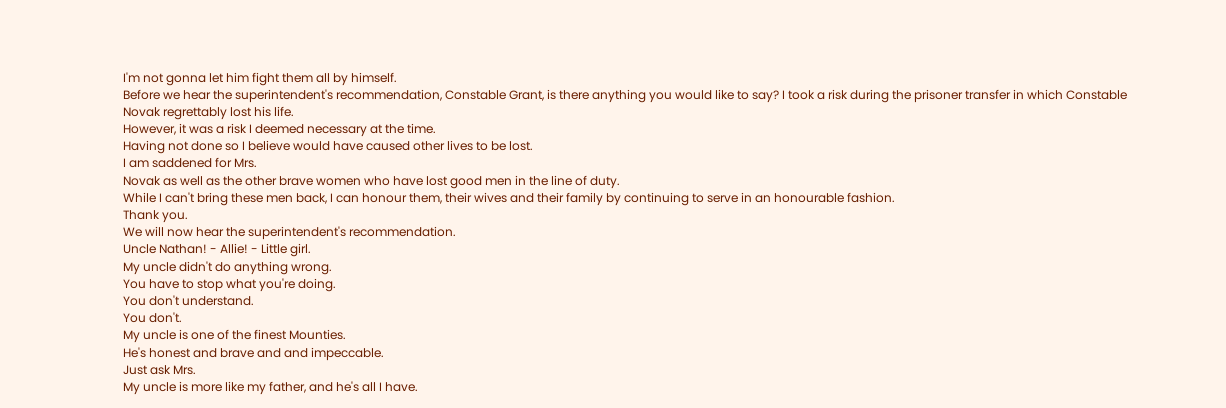I'm not gonna let him fight them all by himself.
Before we hear the superintendent's recommendation, Constable Grant, is there anything you would like to say? I took a risk during the prisoner transfer in which Constable Novak regrettably lost his life.
However, it was a risk I deemed necessary at the time.
Having not done so I believe would have caused other lives to be lost.
I am saddened for Mrs.
Novak as well as the other brave women who have lost good men in the line of duty.
While I can't bring these men back, I can honour them, their wives and their family by continuing to serve in an honourable fashion.
Thank you.
We will now hear the superintendent's recommendation.
Uncle Nathan! - Allie! - Little girl.
My uncle didn't do anything wrong.
You have to stop what you're doing.
You don't understand.
You don't.
My uncle is one of the finest Mounties.
He's honest and brave and and impeccable.
Just ask Mrs.
My uncle is more like my father, and he's all I have.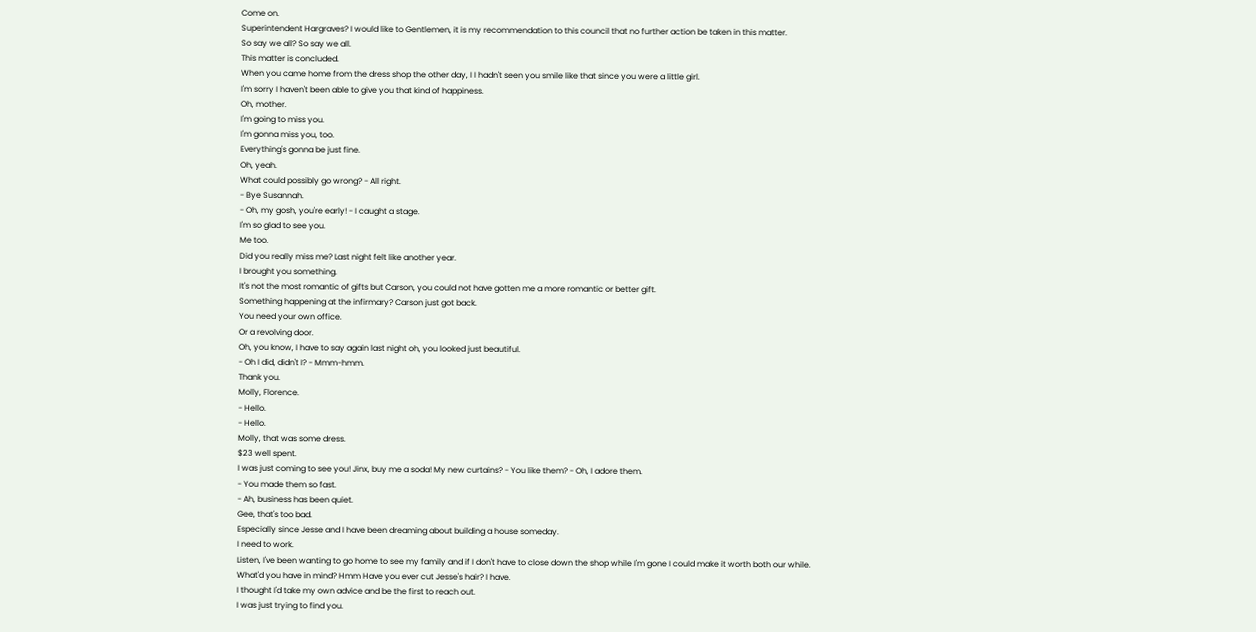Come on.
Superintendent Hargraves? I would like to Gentlemen, it is my recommendation to this council that no further action be taken in this matter.
So say we all? So say we all.
This matter is concluded.
When you came home from the dress shop the other day, I I hadn't seen you smile like that since you were a little girl.
I'm sorry I haven't been able to give you that kind of happiness.
Oh, mother.
I'm going to miss you.
I'm gonna miss you, too.
Everything's gonna be just fine.
Oh, yeah.
What could possibly go wrong? - All right.
- Bye Susannah.
- Oh, my gosh, you're early! - I caught a stage.
I'm so glad to see you.
Me too.
Did you really miss me? Last night felt like another year.
I brought you something.
It's not the most romantic of gifts but Carson, you could not have gotten me a more romantic or better gift.
Something happening at the infirmary? Carson just got back.
You need your own office.
Or a revolving door.
Oh, you know, I have to say again last night oh, you looked just beautiful.
- Oh I did, didn't I? - Mmm-hmm.
Thank you.
Molly, Florence.
- Hello.
- Hello.
Molly, that was some dress.
$23 well spent.
I was just coming to see you! Jinx, buy me a soda! My new curtains? - You like them? - Oh, I adore them.
- You made them so fast.
- Ah, business has been quiet.
Gee, that's too bad.
Especially since Jesse and I have been dreaming about building a house someday.
I need to work.
Listen, I've been wanting to go home to see my family and if I don't have to close down the shop while I'm gone I could make it worth both our while.
What'd you have in mind? Hmm Have you ever cut Jesse's hair? I have.
I thought I'd take my own advice and be the first to reach out.
I was just trying to find you.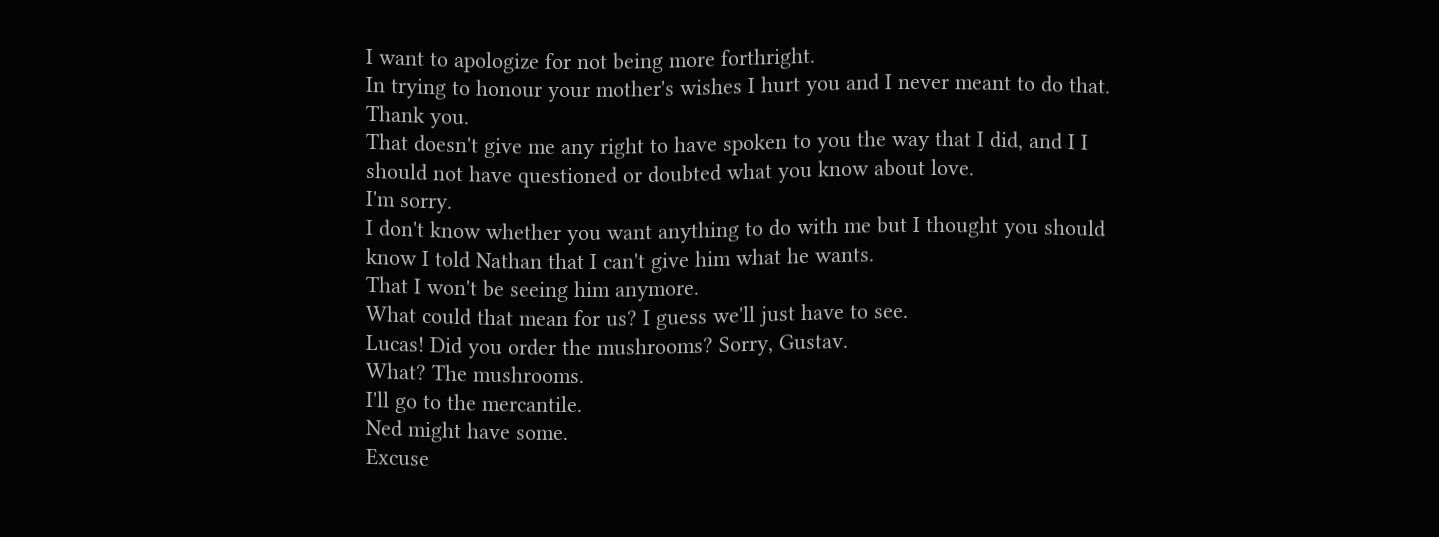I want to apologize for not being more forthright.
In trying to honour your mother's wishes I hurt you and I never meant to do that.
Thank you.
That doesn't give me any right to have spoken to you the way that I did, and I I should not have questioned or doubted what you know about love.
I'm sorry.
I don't know whether you want anything to do with me but I thought you should know I told Nathan that I can't give him what he wants.
That I won't be seeing him anymore.
What could that mean for us? I guess we'll just have to see.
Lucas! Did you order the mushrooms? Sorry, Gustav.
What? The mushrooms.
I'll go to the mercantile.
Ned might have some.
Excuse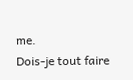me.
Dois-je tout faire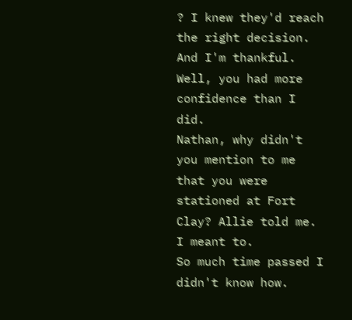? I knew they'd reach the right decision.
And I'm thankful.
Well, you had more confidence than I did.
Nathan, why didn't you mention to me that you were stationed at Fort Clay? Allie told me.
I meant to.
So much time passed I didn't know how.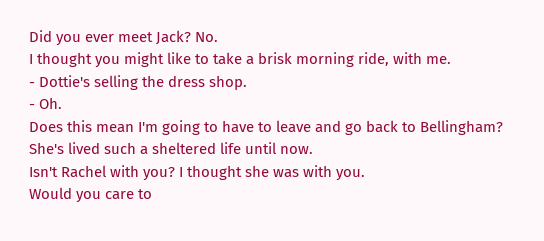Did you ever meet Jack? No.
I thought you might like to take a brisk morning ride, with me.
- Dottie's selling the dress shop.
- Oh.
Does this mean I'm going to have to leave and go back to Bellingham? She's lived such a sheltered life until now.
Isn't Rachel with you? I thought she was with you.
Would you care to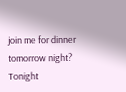join me for dinner tomorrow night? Tonight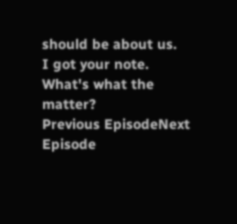should be about us.
I got your note.
What's what the matter?
Previous EpisodeNext Episode